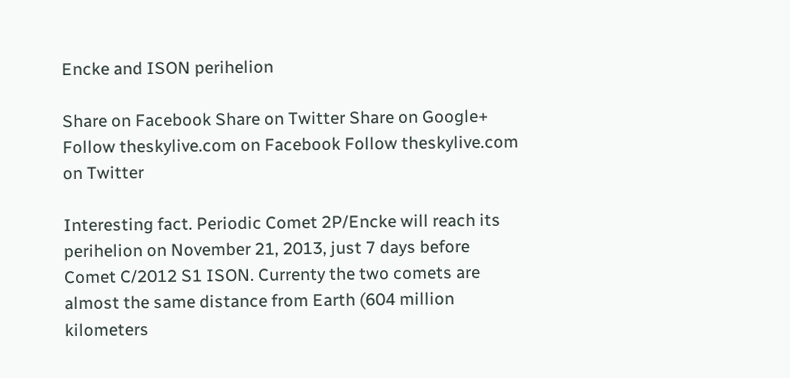Encke and ISON perihelion

Share on Facebook Share on Twitter Share on Google+ Follow theskylive.com on Facebook Follow theskylive.com on Twitter

Interesting fact. Periodic Comet 2P/Encke will reach its perihelion on November 21, 2013, just 7 days before Comet C/2012 S1 ISON. Currenty the two comets are almost the same distance from Earth (604 million kilometers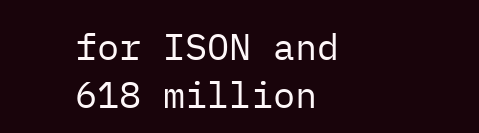for ISON and 618 million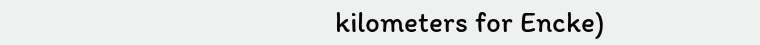kilometers for Encke)